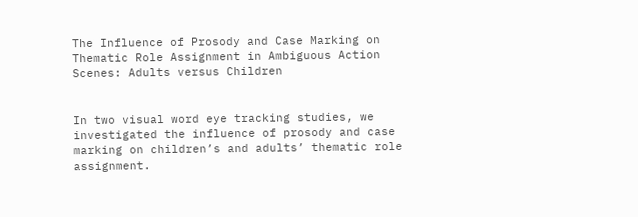The Influence of Prosody and Case Marking on Thematic Role Assignment in Ambiguous Action Scenes: Adults versus Children


In two visual word eye tracking studies, we investigated the influence of prosody and case marking on children’s and adults’ thematic role assignment.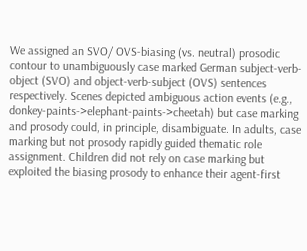We assigned an SVO/ OVS-biasing (vs. neutral) prosodic contour to unambiguously case marked German subject-verb-object (SVO) and object-verb-subject (OVS) sentences respectively. Scenes depicted ambiguous action events (e.g., donkey-paints->elephant-paints->cheetah) but case marking and prosody could, in principle, disambiguate. In adults, case marking but not prosody rapidly guided thematic role assignment. Children did not rely on case marking but exploited the biasing prosody to enhance their agent-first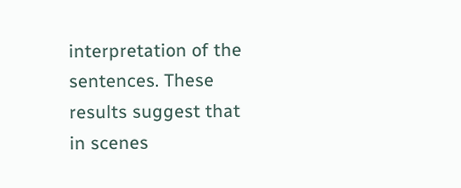interpretation of the sentences. These results suggest that in scenes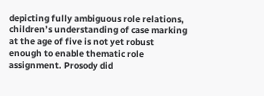depicting fully ambiguous role relations, children’s understanding of case marking at the age of five is not yet robust enough to enable thematic role assignment. Prosody did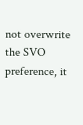not overwrite the SVO preference, it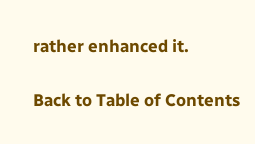rather enhanced it.

Back to Table of Contents